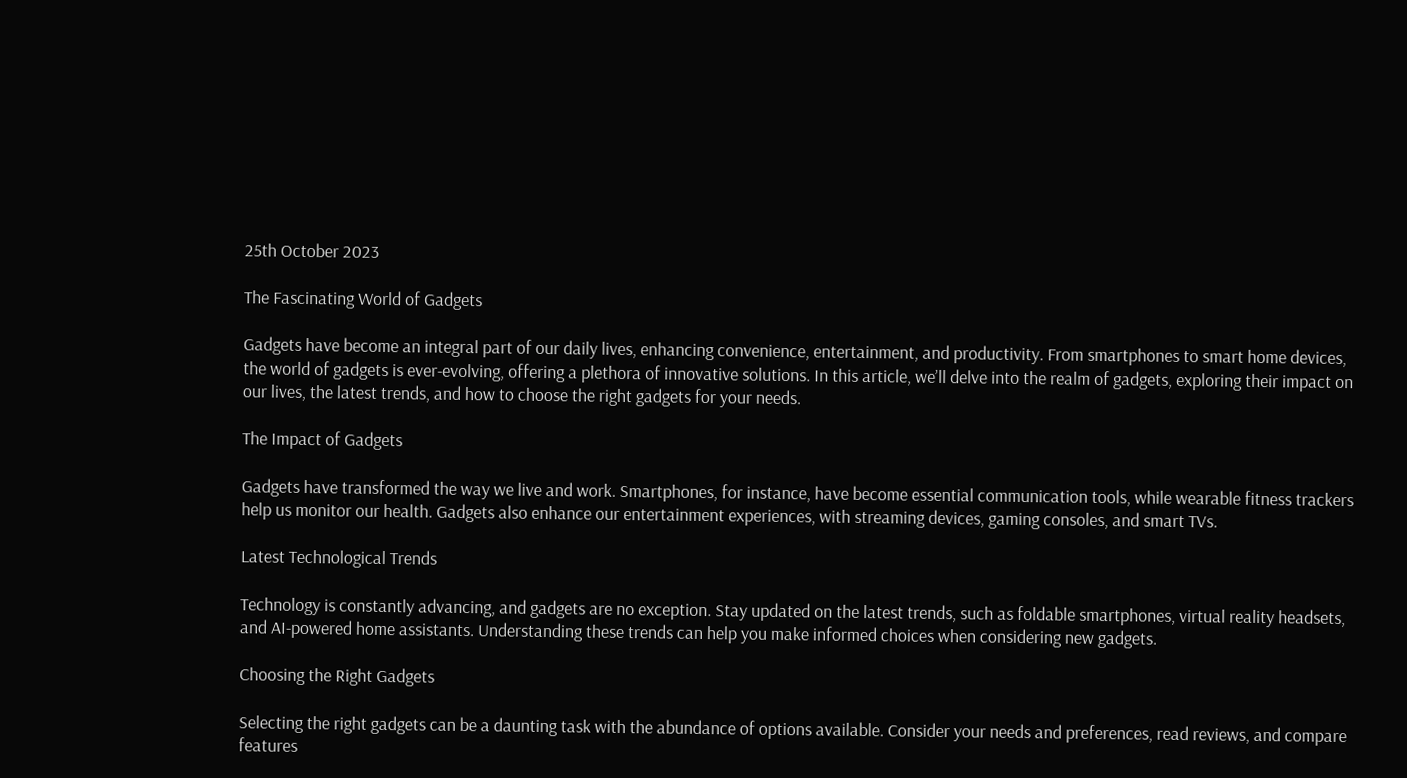25th October 2023

The Fascinating World of Gadgets

Gadgets have become an integral part of our daily lives, enhancing convenience, entertainment, and productivity. From smartphones to smart home devices, the world of gadgets is ever-evolving, offering a plethora of innovative solutions. In this article, we’ll delve into the realm of gadgets, exploring their impact on our lives, the latest trends, and how to choose the right gadgets for your needs.

The Impact of Gadgets

Gadgets have transformed the way we live and work. Smartphones, for instance, have become essential communication tools, while wearable fitness trackers help us monitor our health. Gadgets also enhance our entertainment experiences, with streaming devices, gaming consoles, and smart TVs.

Latest Technological Trends

Technology is constantly advancing, and gadgets are no exception. Stay updated on the latest trends, such as foldable smartphones, virtual reality headsets, and AI-powered home assistants. Understanding these trends can help you make informed choices when considering new gadgets.

Choosing the Right Gadgets

Selecting the right gadgets can be a daunting task with the abundance of options available. Consider your needs and preferences, read reviews, and compare features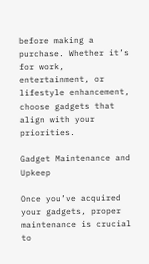before making a purchase. Whether it’s for work, entertainment, or lifestyle enhancement, choose gadgets that align with your priorities.

Gadget Maintenance and Upkeep

Once you’ve acquired your gadgets, proper maintenance is crucial to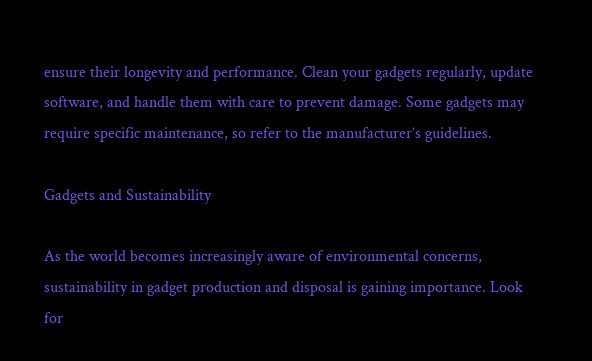ensure their longevity and performance. Clean your gadgets regularly, update software, and handle them with care to prevent damage. Some gadgets may require specific maintenance, so refer to the manufacturer’s guidelines.

Gadgets and Sustainability

As the world becomes increasingly aware of environmental concerns, sustainability in gadget production and disposal is gaining importance. Look for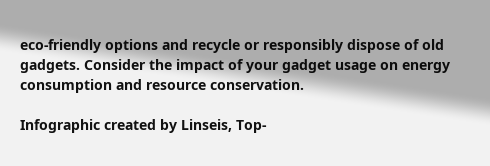eco-friendly options and recycle or responsibly dispose of old gadgets. Consider the impact of your gadget usage on energy consumption and resource conservation.

Infographic created by Linseis, Top-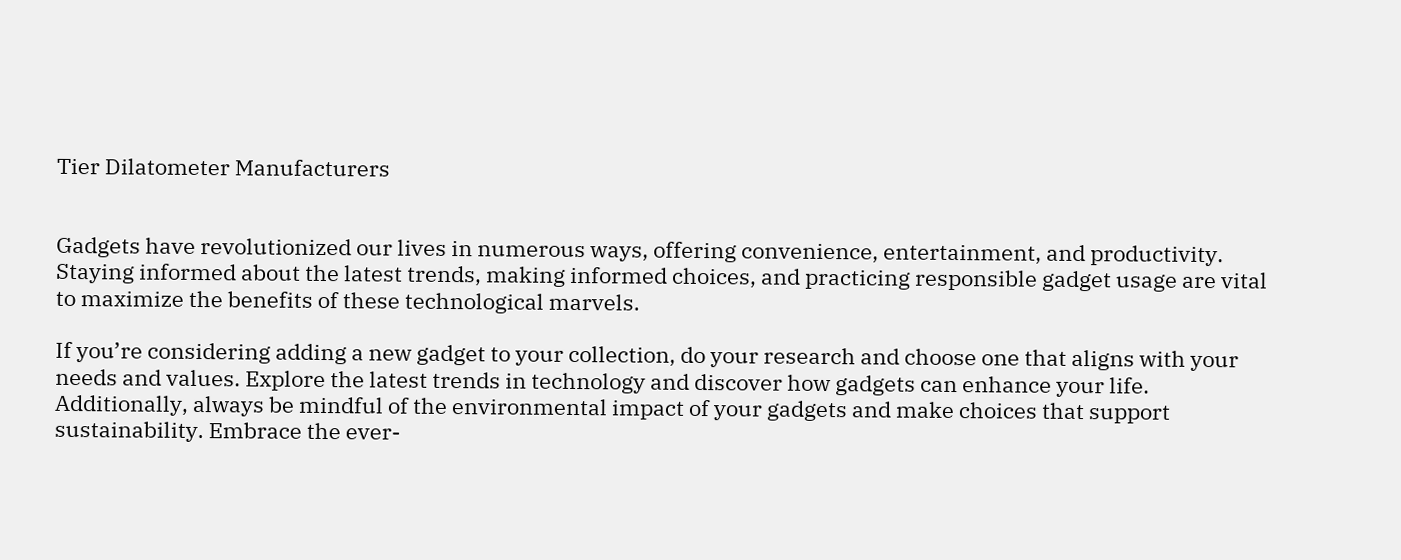Tier Dilatometer Manufacturers


Gadgets have revolutionized our lives in numerous ways, offering convenience, entertainment, and productivity. Staying informed about the latest trends, making informed choices, and practicing responsible gadget usage are vital to maximize the benefits of these technological marvels.

If you’re considering adding a new gadget to your collection, do your research and choose one that aligns with your needs and values. Explore the latest trends in technology and discover how gadgets can enhance your life. Additionally, always be mindful of the environmental impact of your gadgets and make choices that support sustainability. Embrace the ever-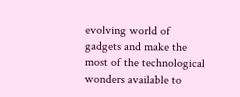evolving world of gadgets and make the most of the technological wonders available to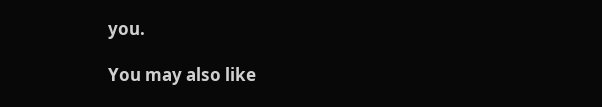you.

You may also like